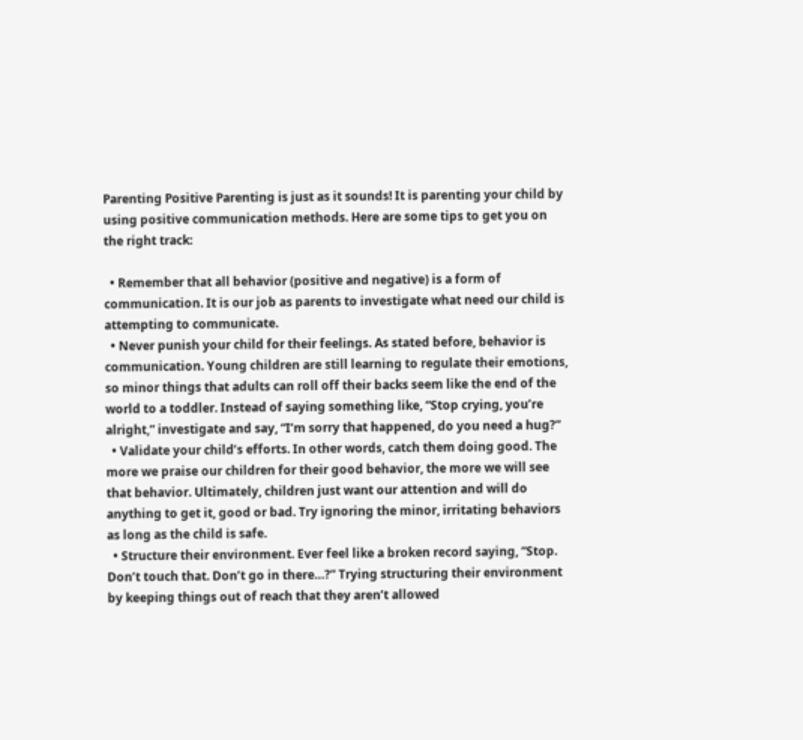Parenting Positive Parenting is just as it sounds! It is parenting your child by using positive communication methods. Here are some tips to get you on the right track:

  • Remember that all behavior (positive and negative) is a form of communication. It is our job as parents to investigate what need our child is attempting to communicate.
  • Never punish your child for their feelings. As stated before, behavior is communication. Young children are still learning to regulate their emotions, so minor things that adults can roll off their backs seem like the end of the world to a toddler. Instead of saying something like, “Stop crying, you’re alright,” investigate and say, “I’m sorry that happened, do you need a hug?”
  • Validate your child’s efforts. In other words, catch them doing good. The more we praise our children for their good behavior, the more we will see that behavior. Ultimately, children just want our attention and will do anything to get it, good or bad. Try ignoring the minor, irritating behaviors as long as the child is safe.
  • Structure their environment. Ever feel like a broken record saying, “Stop. Don’t touch that. Don’t go in there…?” Trying structuring their environment by keeping things out of reach that they aren’t allowed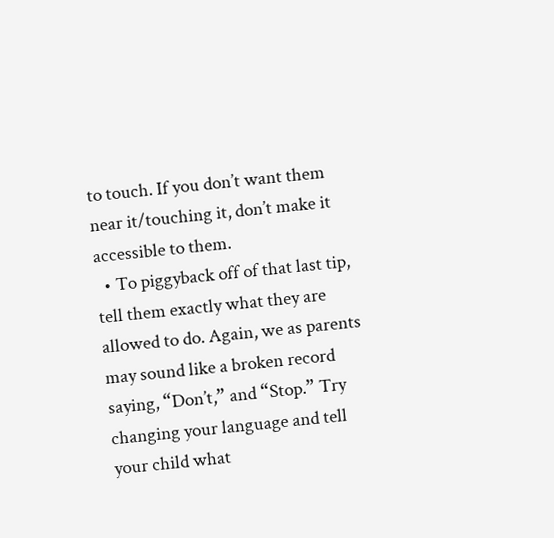to touch. If you don’t want them near it/touching it, don’t make it accessible to them.
  • To piggyback off of that last tip, tell them exactly what they are allowed to do. Again, we as parents may sound like a broken record saying, “Don’t,” and “Stop.” Try changing your language and tell your child what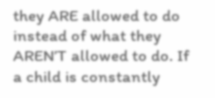they ARE allowed to do instead of what they AREN’T allowed to do. If a child is constantly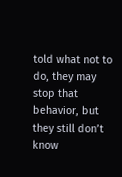told what not to do, they may stop that behavior, but they still don’t know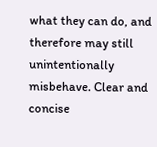what they can do, and therefore may still unintentionally misbehave. Clear and concise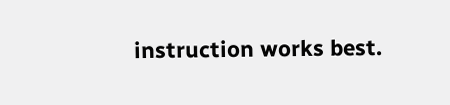instruction works best.